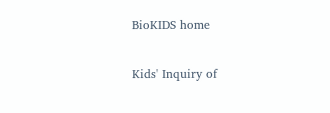BioKIDS home

Kids' Inquiry of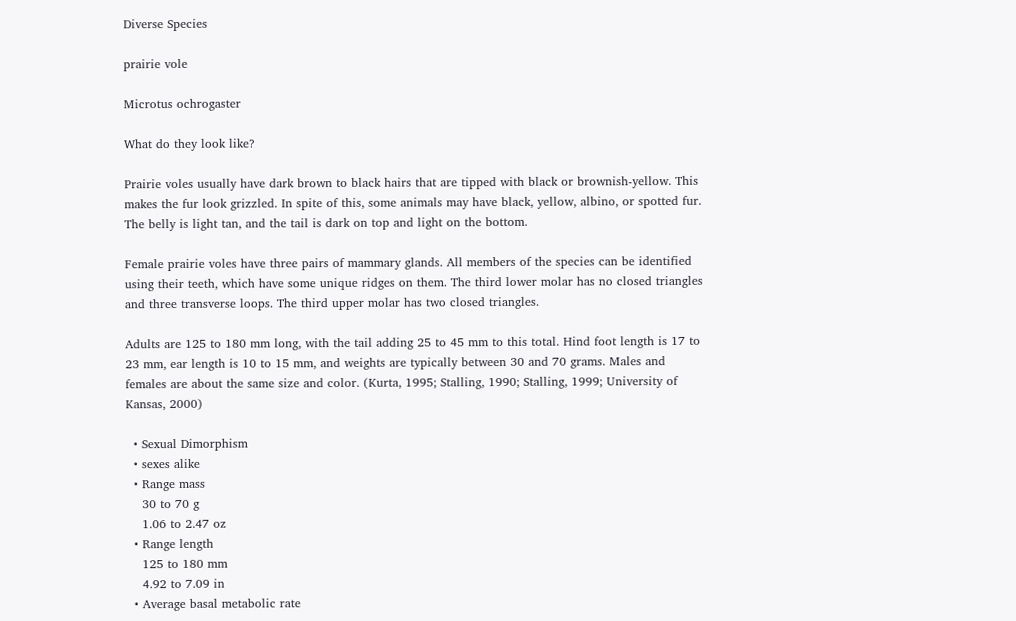Diverse Species

prairie vole

Microtus ochrogaster

What do they look like?

Prairie voles usually have dark brown to black hairs that are tipped with black or brownish-yellow. This makes the fur look grizzled. In spite of this, some animals may have black, yellow, albino, or spotted fur. The belly is light tan, and the tail is dark on top and light on the bottom.

Female prairie voles have three pairs of mammary glands. All members of the species can be identified using their teeth, which have some unique ridges on them. The third lower molar has no closed triangles and three transverse loops. The third upper molar has two closed triangles.

Adults are 125 to 180 mm long, with the tail adding 25 to 45 mm to this total. Hind foot length is 17 to 23 mm, ear length is 10 to 15 mm, and weights are typically between 30 and 70 grams. Males and females are about the same size and color. (Kurta, 1995; Stalling, 1990; Stalling, 1999; University of Kansas, 2000)

  • Sexual Dimorphism
  • sexes alike
  • Range mass
    30 to 70 g
    1.06 to 2.47 oz
  • Range length
    125 to 180 mm
    4.92 to 7.09 in
  • Average basal metabolic rate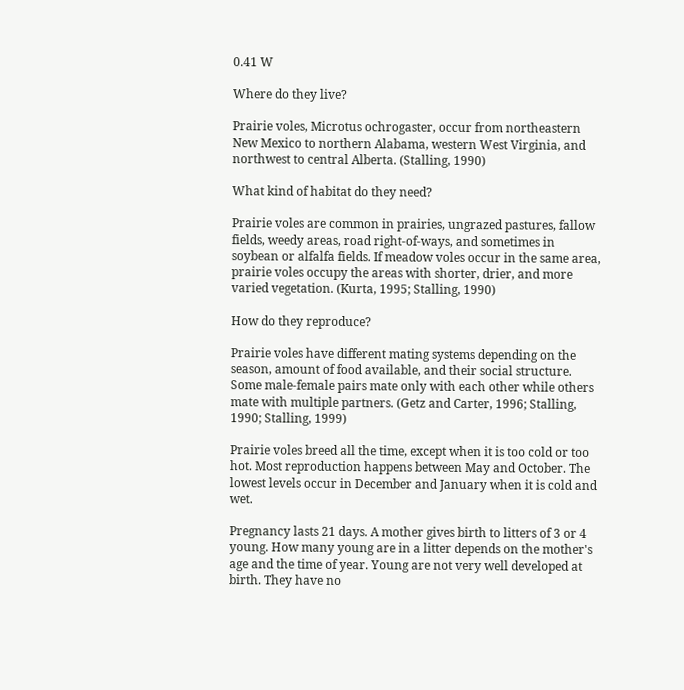0.41 W

Where do they live?

Prairie voles, Microtus ochrogaster, occur from northeastern New Mexico to northern Alabama, western West Virginia, and northwest to central Alberta. (Stalling, 1990)

What kind of habitat do they need?

Prairie voles are common in prairies, ungrazed pastures, fallow fields, weedy areas, road right-of-ways, and sometimes in soybean or alfalfa fields. If meadow voles occur in the same area, prairie voles occupy the areas with shorter, drier, and more varied vegetation. (Kurta, 1995; Stalling, 1990)

How do they reproduce?

Prairie voles have different mating systems depending on the season, amount of food available, and their social structure. Some male-female pairs mate only with each other while others mate with multiple partners. (Getz and Carter, 1996; Stalling, 1990; Stalling, 1999)

Prairie voles breed all the time, except when it is too cold or too hot. Most reproduction happens between May and October. The lowest levels occur in December and January when it is cold and wet.

Pregnancy lasts 21 days. A mother gives birth to litters of 3 or 4 young. How many young are in a litter depends on the mother's age and the time of year. Young are not very well developed at birth. They have no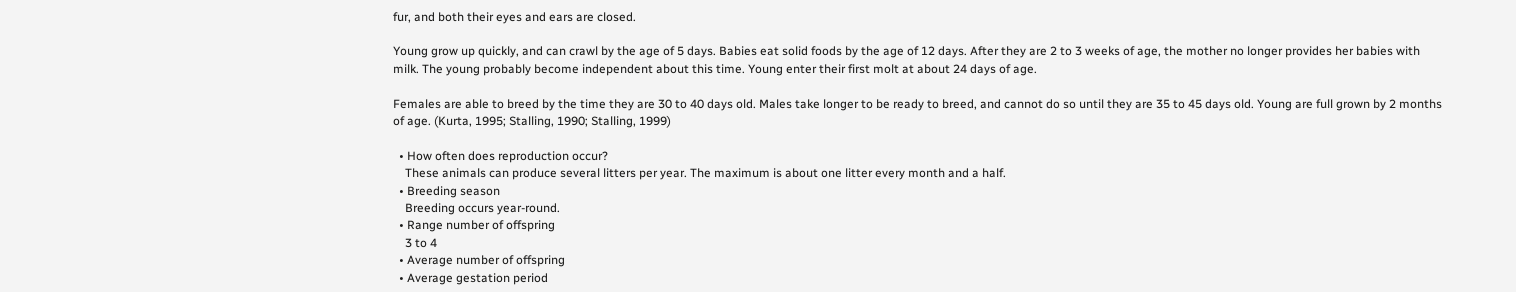fur, and both their eyes and ears are closed.

Young grow up quickly, and can crawl by the age of 5 days. Babies eat solid foods by the age of 12 days. After they are 2 to 3 weeks of age, the mother no longer provides her babies with milk. The young probably become independent about this time. Young enter their first molt at about 24 days of age.

Females are able to breed by the time they are 30 to 40 days old. Males take longer to be ready to breed, and cannot do so until they are 35 to 45 days old. Young are full grown by 2 months of age. (Kurta, 1995; Stalling, 1990; Stalling, 1999)

  • How often does reproduction occur?
    These animals can produce several litters per year. The maximum is about one litter every month and a half.
  • Breeding season
    Breeding occurs year-round.
  • Range number of offspring
    3 to 4
  • Average number of offspring
  • Average gestation period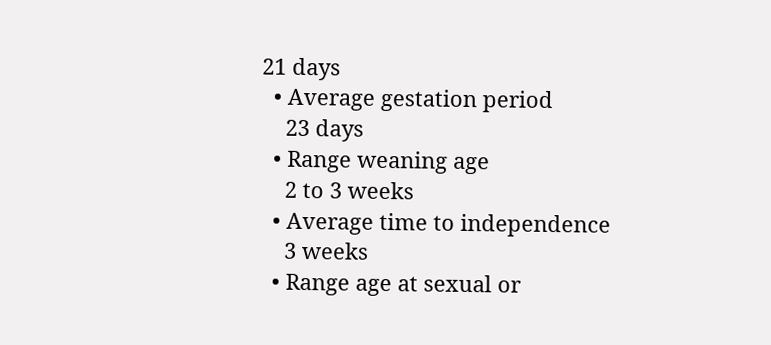21 days
  • Average gestation period
    23 days
  • Range weaning age
    2 to 3 weeks
  • Average time to independence
    3 weeks
  • Range age at sexual or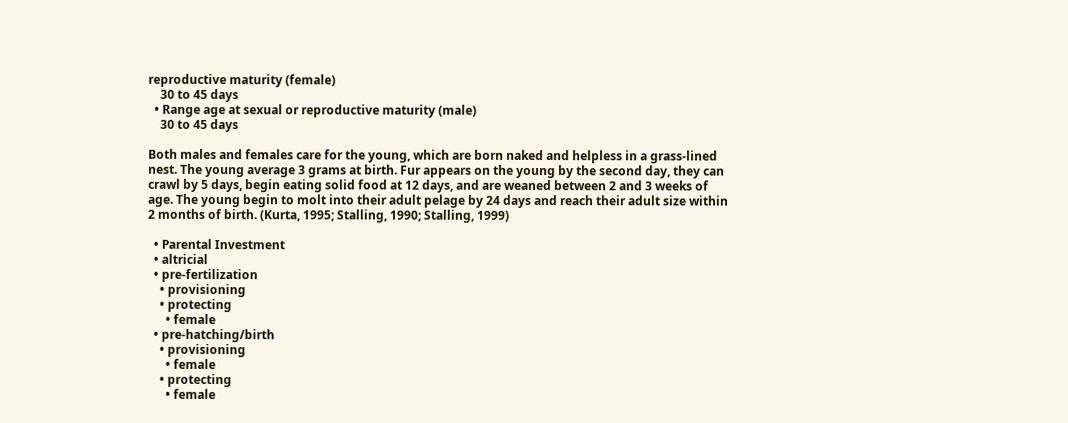reproductive maturity (female)
    30 to 45 days
  • Range age at sexual or reproductive maturity (male)
    30 to 45 days

Both males and females care for the young, which are born naked and helpless in a grass-lined nest. The young average 3 grams at birth. Fur appears on the young by the second day, they can crawl by 5 days, begin eating solid food at 12 days, and are weaned between 2 and 3 weeks of age. The young begin to molt into their adult pelage by 24 days and reach their adult size within 2 months of birth. (Kurta, 1995; Stalling, 1990; Stalling, 1999)

  • Parental Investment
  • altricial
  • pre-fertilization
    • provisioning
    • protecting
      • female
  • pre-hatching/birth
    • provisioning
      • female
    • protecting
      • female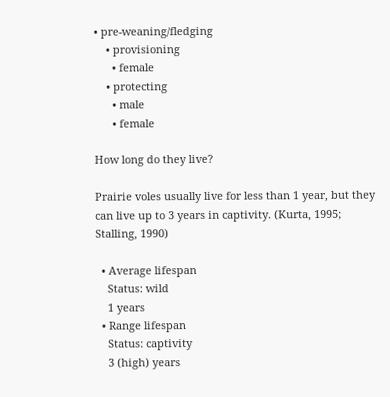• pre-weaning/fledging
    • provisioning
      • female
    • protecting
      • male
      • female

How long do they live?

Prairie voles usually live for less than 1 year, but they can live up to 3 years in captivity. (Kurta, 1995; Stalling, 1990)

  • Average lifespan
    Status: wild
    1 years
  • Range lifespan
    Status: captivity
    3 (high) years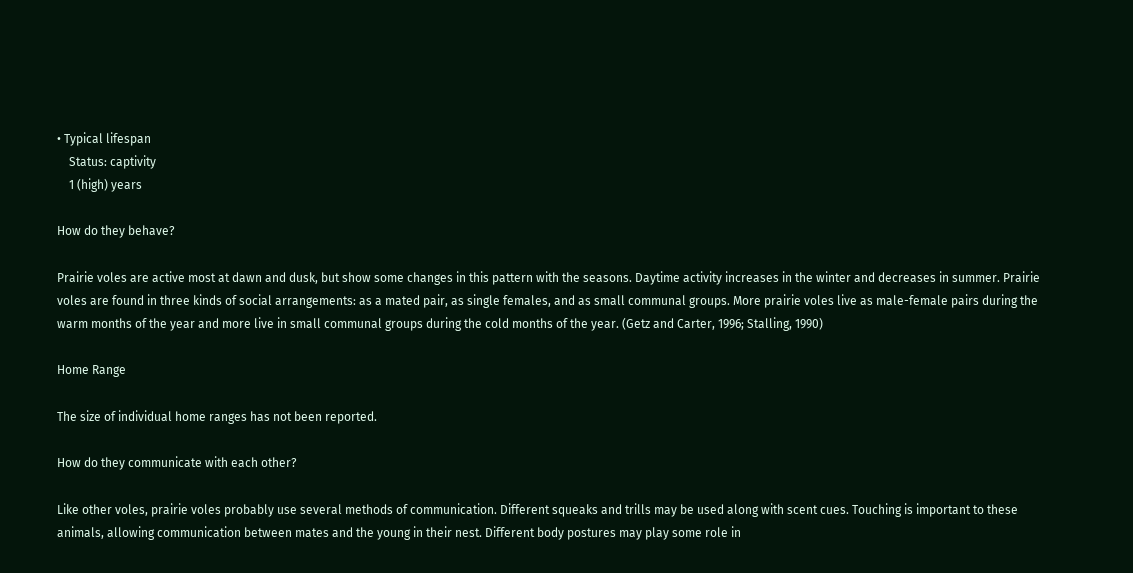• Typical lifespan
    Status: captivity
    1 (high) years

How do they behave?

Prairie voles are active most at dawn and dusk, but show some changes in this pattern with the seasons. Daytime activity increases in the winter and decreases in summer. Prairie voles are found in three kinds of social arrangements: as a mated pair, as single females, and as small communal groups. More prairie voles live as male-female pairs during the warm months of the year and more live in small communal groups during the cold months of the year. (Getz and Carter, 1996; Stalling, 1990)

Home Range

The size of individual home ranges has not been reported.

How do they communicate with each other?

Like other voles, prairie voles probably use several methods of communication. Different squeaks and trills may be used along with scent cues. Touching is important to these animals, allowing communication between mates and the young in their nest. Different body postures may play some role in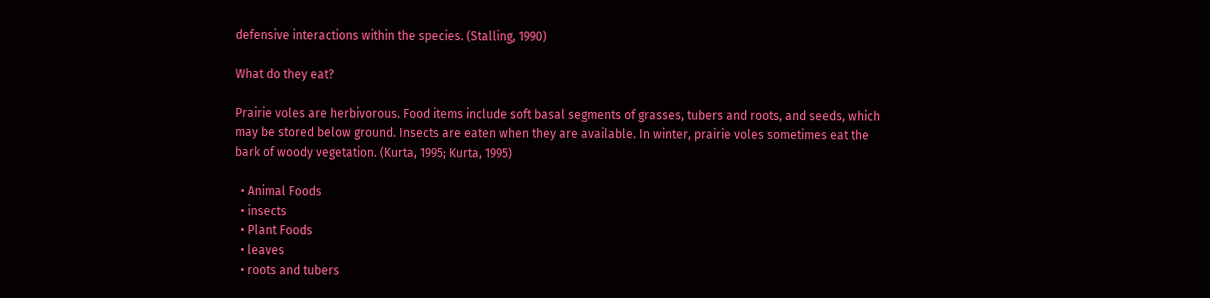defensive interactions within the species. (Stalling, 1990)

What do they eat?

Prairie voles are herbivorous. Food items include soft basal segments of grasses, tubers and roots, and seeds, which may be stored below ground. Insects are eaten when they are available. In winter, prairie voles sometimes eat the bark of woody vegetation. (Kurta, 1995; Kurta, 1995)

  • Animal Foods
  • insects
  • Plant Foods
  • leaves
  • roots and tubers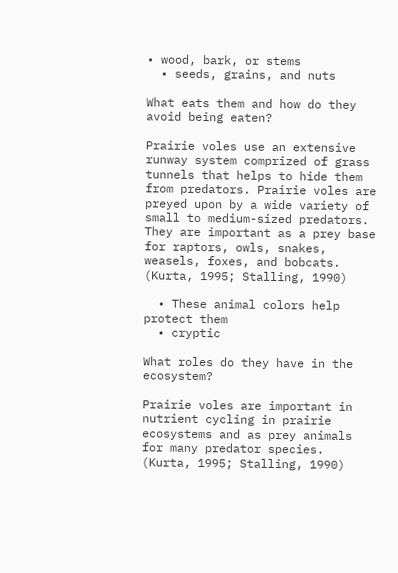• wood, bark, or stems
  • seeds, grains, and nuts

What eats them and how do they avoid being eaten?

Prairie voles use an extensive runway system comprized of grass tunnels that helps to hide them from predators. Prairie voles are preyed upon by a wide variety of small to medium-sized predators. They are important as a prey base for raptors, owls, snakes, weasels, foxes, and bobcats. (Kurta, 1995; Stalling, 1990)

  • These animal colors help protect them
  • cryptic

What roles do they have in the ecosystem?

Prairie voles are important in nutrient cycling in prairie ecosystems and as prey animals for many predator species. (Kurta, 1995; Stalling, 1990)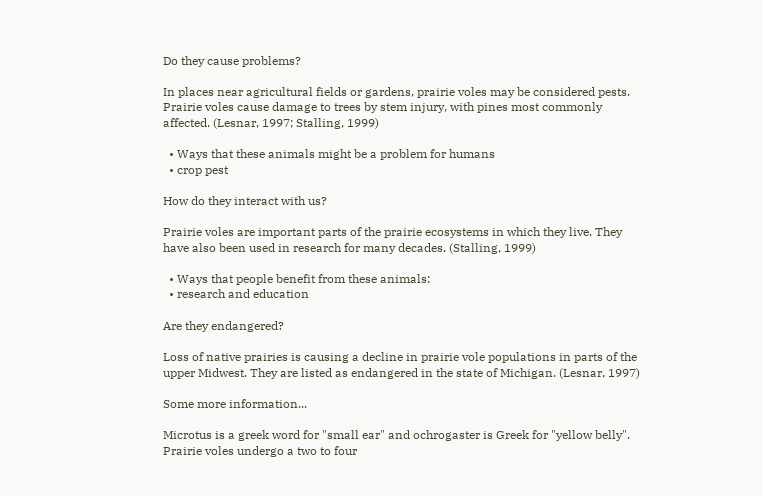Do they cause problems?

In places near agricultural fields or gardens, prairie voles may be considered pests. Prairie voles cause damage to trees by stem injury, with pines most commonly affected. (Lesnar, 1997; Stalling, 1999)

  • Ways that these animals might be a problem for humans
  • crop pest

How do they interact with us?

Prairie voles are important parts of the prairie ecosystems in which they live. They have also been used in research for many decades. (Stalling, 1999)

  • Ways that people benefit from these animals:
  • research and education

Are they endangered?

Loss of native prairies is causing a decline in prairie vole populations in parts of the upper Midwest. They are listed as endangered in the state of Michigan. (Lesnar, 1997)

Some more information...

Microtus is a greek word for "small ear" and ochrogaster is Greek for "yellow belly". Prairie voles undergo a two to four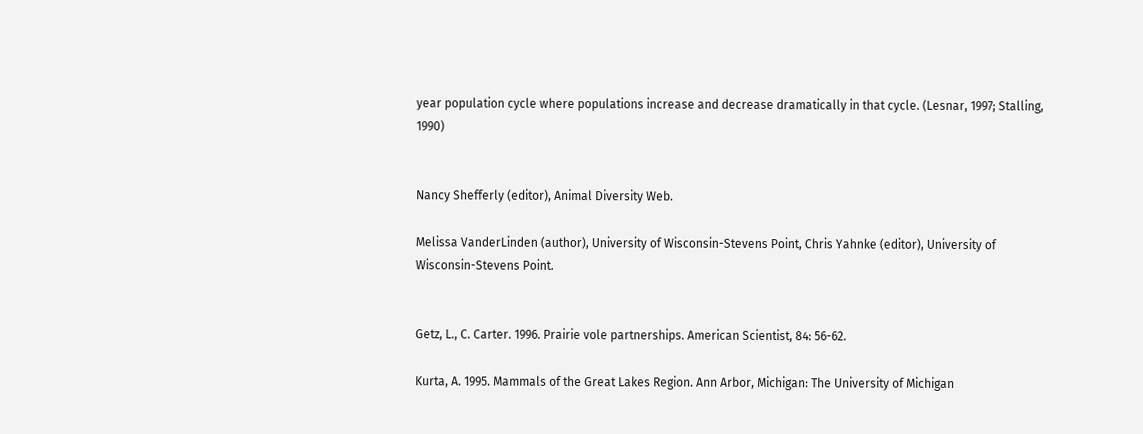year population cycle where populations increase and decrease dramatically in that cycle. (Lesnar, 1997; Stalling, 1990)


Nancy Shefferly (editor), Animal Diversity Web.

Melissa VanderLinden (author), University of Wisconsin-Stevens Point, Chris Yahnke (editor), University of Wisconsin-Stevens Point.


Getz, L., C. Carter. 1996. Prairie vole partnerships. American Scientist, 84: 56-62.

Kurta, A. 1995. Mammals of the Great Lakes Region. Ann Arbor, Michigan: The University of Michigan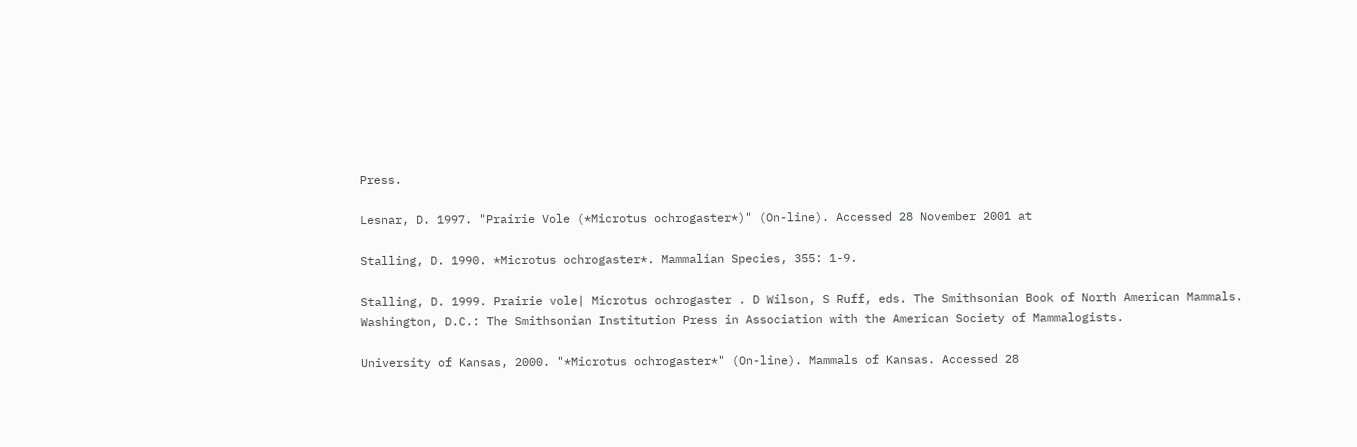Press.

Lesnar, D. 1997. "Prairie Vole (*Microtus ochrogaster*)" (On-line). Accessed 28 November 2001 at

Stalling, D. 1990. *Microtus ochrogaster*. Mammalian Species, 355: 1-9.

Stalling, D. 1999. Prairie vole| Microtus ochrogaster . D Wilson, S Ruff, eds. The Smithsonian Book of North American Mammals. Washington, D.C.: The Smithsonian Institution Press in Association with the American Society of Mammalogists.

University of Kansas, 2000. "*Microtus ochrogaster*" (On-line). Mammals of Kansas. Accessed 28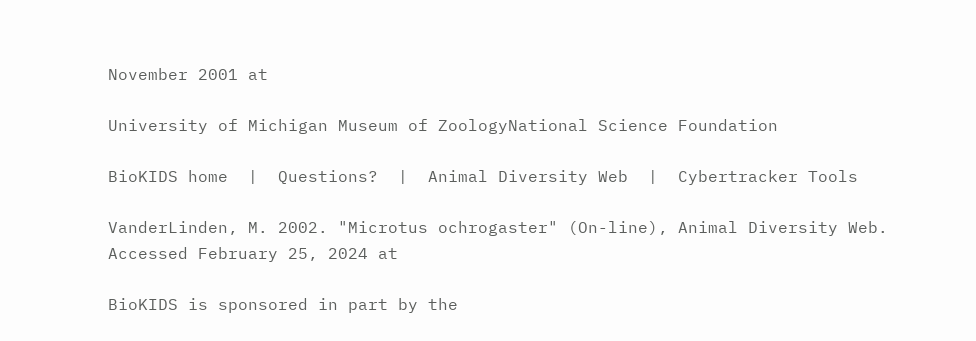November 2001 at

University of Michigan Museum of ZoologyNational Science Foundation

BioKIDS home  |  Questions?  |  Animal Diversity Web  |  Cybertracker Tools

VanderLinden, M. 2002. "Microtus ochrogaster" (On-line), Animal Diversity Web. Accessed February 25, 2024 at

BioKIDS is sponsored in part by the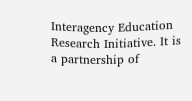Interagency Education Research Initiative. It is a partnership of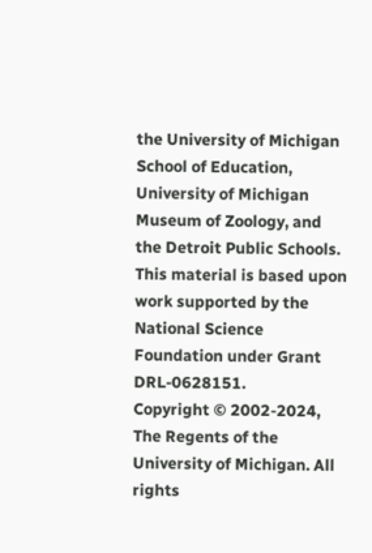the University of Michigan School of Education, University of Michigan Museum of Zoology, and the Detroit Public Schools. This material is based upon work supported by the National Science Foundation under Grant DRL-0628151.
Copyright © 2002-2024, The Regents of the University of Michigan. All rights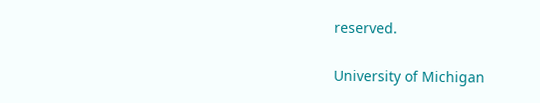reserved.

University of Michigan